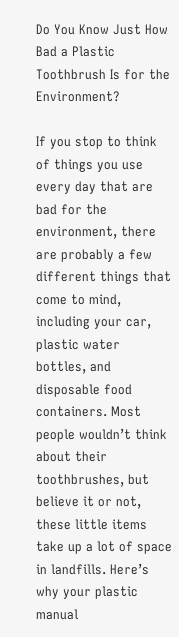Do You Know Just How Bad a Plastic Toothbrush Is for the Environment?

If you stop to think of things you use every day that are bad for the environment, there are probably a few different things that come to mind, including your car, plastic water bottles, and disposable food containers. Most people wouldn’t think about their toothbrushes, but believe it or not, these little items take up a lot of space in landfills. Here’s why your plastic manual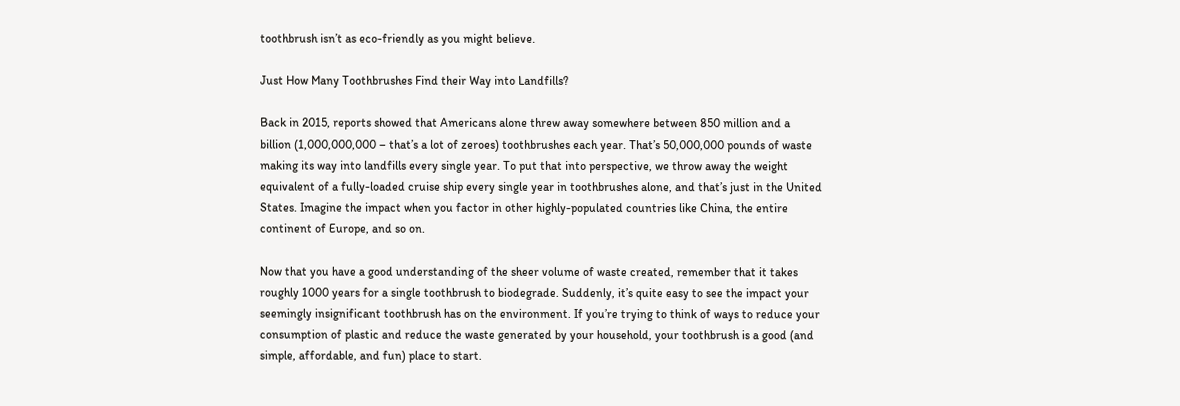toothbrush isn’t as eco-friendly as you might believe.

Just How Many Toothbrushes Find their Way into Landfills?

Back in 2015, reports showed that Americans alone threw away somewhere between 850 million and a billion (1,000,000,000 – that’s a lot of zeroes) toothbrushes each year. That’s 50,000,000 pounds of waste making its way into landfills every single year. To put that into perspective, we throw away the weight equivalent of a fully-loaded cruise ship every single year in toothbrushes alone, and that’s just in the United States. Imagine the impact when you factor in other highly-populated countries like China, the entire continent of Europe, and so on.

Now that you have a good understanding of the sheer volume of waste created, remember that it takes roughly 1000 years for a single toothbrush to biodegrade. Suddenly, it’s quite easy to see the impact your seemingly insignificant toothbrush has on the environment. If you’re trying to think of ways to reduce your consumption of plastic and reduce the waste generated by your household, your toothbrush is a good (and simple, affordable, and fun) place to start.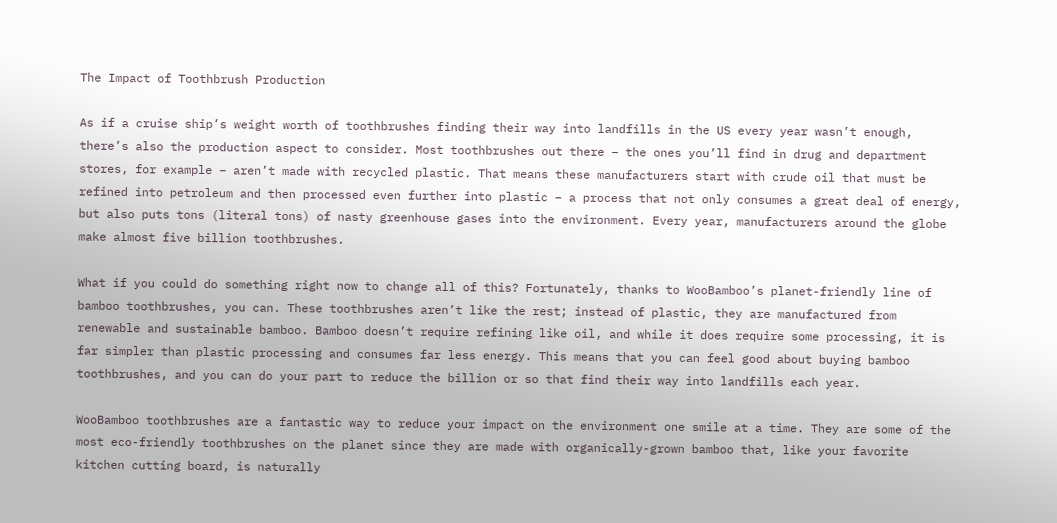The Impact of Toothbrush Production

As if a cruise ship’s weight worth of toothbrushes finding their way into landfills in the US every year wasn’t enough, there’s also the production aspect to consider. Most toothbrushes out there – the ones you’ll find in drug and department stores, for example – aren’t made with recycled plastic. That means these manufacturers start with crude oil that must be refined into petroleum and then processed even further into plastic – a process that not only consumes a great deal of energy, but also puts tons (literal tons) of nasty greenhouse gases into the environment. Every year, manufacturers around the globe make almost five billion toothbrushes.

What if you could do something right now to change all of this? Fortunately, thanks to WooBamboo’s planet-friendly line of bamboo toothbrushes, you can. These toothbrushes aren’t like the rest; instead of plastic, they are manufactured from renewable and sustainable bamboo. Bamboo doesn’t require refining like oil, and while it does require some processing, it is far simpler than plastic processing and consumes far less energy. This means that you can feel good about buying bamboo toothbrushes, and you can do your part to reduce the billion or so that find their way into landfills each year.

WooBamboo toothbrushes are a fantastic way to reduce your impact on the environment one smile at a time. They are some of the most eco-friendly toothbrushes on the planet since they are made with organically-grown bamboo that, like your favorite kitchen cutting board, is naturally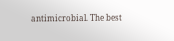antimicrobial. The best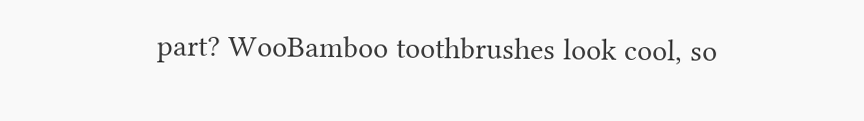part? WooBamboo toothbrushes look cool, so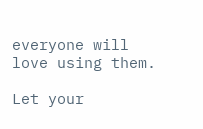everyone will love using them.

Let your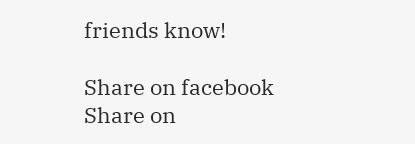friends know!

Share on facebook
Share on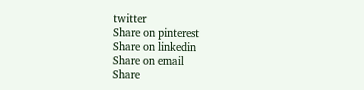twitter
Share on pinterest
Share on linkedin
Share on email
Share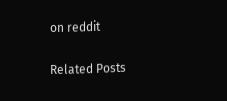on reddit

Related Posts